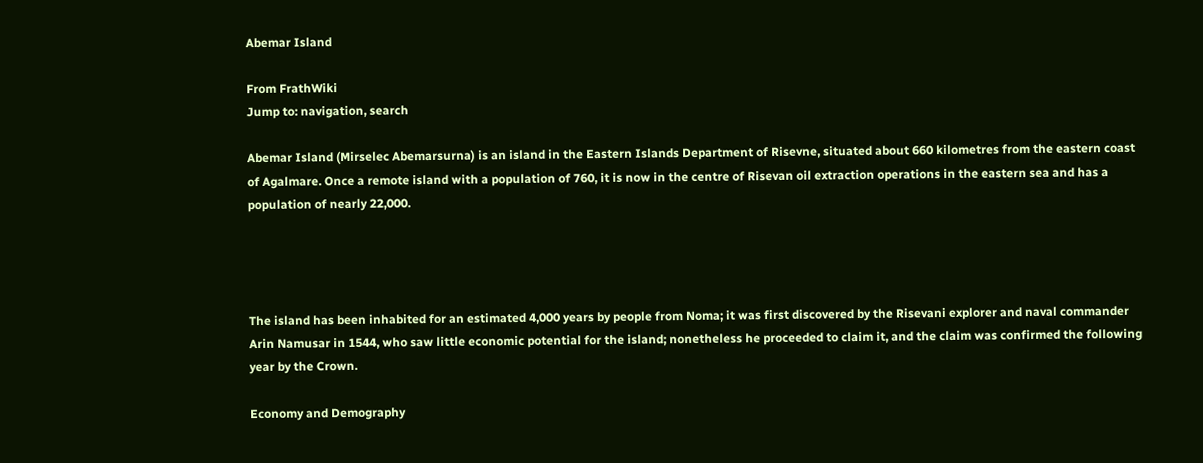Abemar Island

From FrathWiki
Jump to: navigation, search

Abemar Island (Mirselec Abemarsurna) is an island in the Eastern Islands Department of Risevne, situated about 660 kilometres from the eastern coast of Agalmare. Once a remote island with a population of 760, it is now in the centre of Risevan oil extraction operations in the eastern sea and has a population of nearly 22,000.




The island has been inhabited for an estimated 4,000 years by people from Noma; it was first discovered by the Risevani explorer and naval commander Arin Namusar in 1544, who saw little economic potential for the island; nonetheless he proceeded to claim it, and the claim was confirmed the following year by the Crown.

Economy and Demography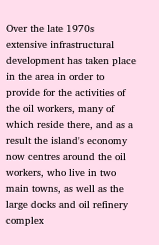Over the late 1970s extensive infrastructural development has taken place in the area in order to provide for the activities of the oil workers, many of which reside there, and as a result the island's economy now centres around the oil workers, who live in two main towns, as well as the large docks and oil refinery complex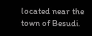located near the town of Besudi.